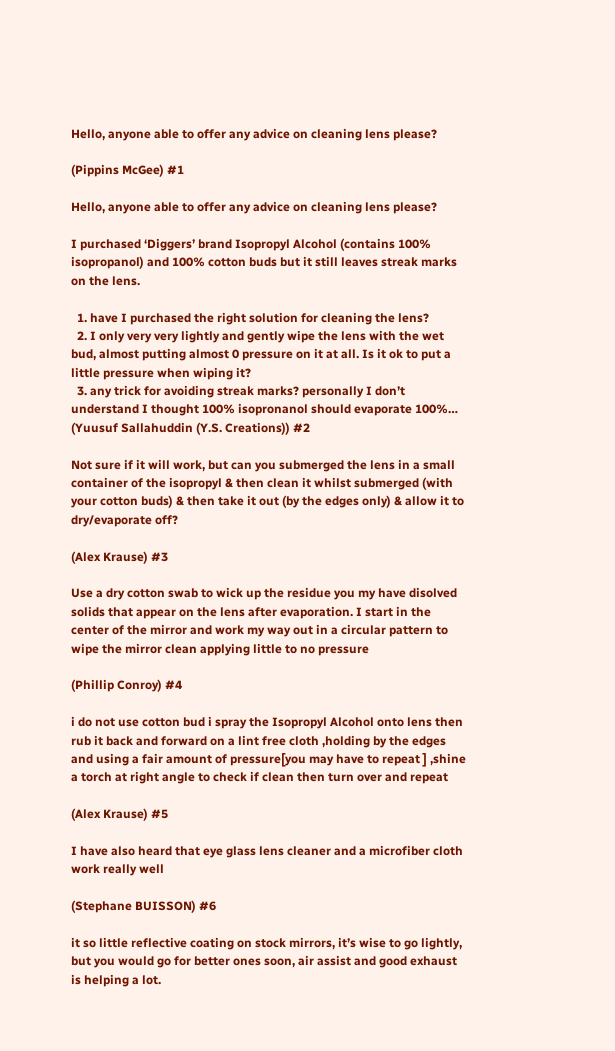Hello, anyone able to offer any advice on cleaning lens please?

(Pippins McGee) #1

Hello, anyone able to offer any advice on cleaning lens please?

I purchased ‘Diggers’ brand Isopropyl Alcohol (contains 100% isopropanol) and 100% cotton buds but it still leaves streak marks on the lens.

  1. have I purchased the right solution for cleaning the lens?
  2. I only very very lightly and gently wipe the lens with the wet bud, almost putting almost 0 pressure on it at all. Is it ok to put a little pressure when wiping it?
  3. any trick for avoiding streak marks? personally I don’t understand I thought 100% isopronanol should evaporate 100%…
(Yuusuf Sallahuddin (Y.S. Creations)) #2

Not sure if it will work, but can you submerged the lens in a small container of the isopropyl & then clean it whilst submerged (with your cotton buds) & then take it out (by the edges only) & allow it to dry/evaporate off?

(Alex Krause) #3

Use a dry cotton swab to wick up the residue you my have disolved solids that appear on the lens after evaporation. I start in the center of the mirror and work my way out in a circular pattern to wipe the mirror clean applying little to no pressure

(Phillip Conroy) #4

i do not use cotton bud i spray the Isopropyl Alcohol onto lens then rub it back and forward on a lint free cloth ,holding by the edges and using a fair amount of pressure[you may have to repeat ] ,shine a torch at right angle to check if clean then turn over and repeat

(Alex Krause) #5

I have also heard that eye glass lens cleaner and a microfiber cloth work really well

(Stephane BUISSON) #6

it so little reflective coating on stock mirrors, it’s wise to go lightly, but you would go for better ones soon, air assist and good exhaust is helping a lot.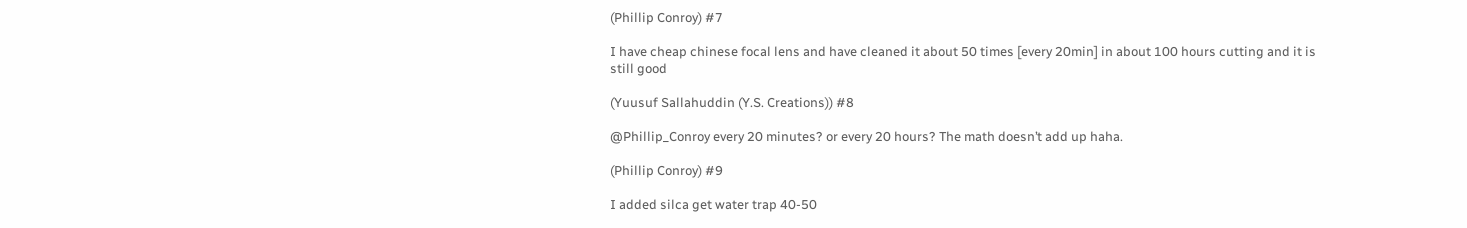(Phillip Conroy) #7

I have cheap chinese focal lens and have cleaned it about 50 times [every 20min] in about 100 hours cutting and it is still good

(Yuusuf Sallahuddin (Y.S. Creations)) #8

@Phillip_Conroy every 20 minutes? or every 20 hours? The math doesn’t add up haha.

(Phillip Conroy) #9

I added silca get water trap 40-50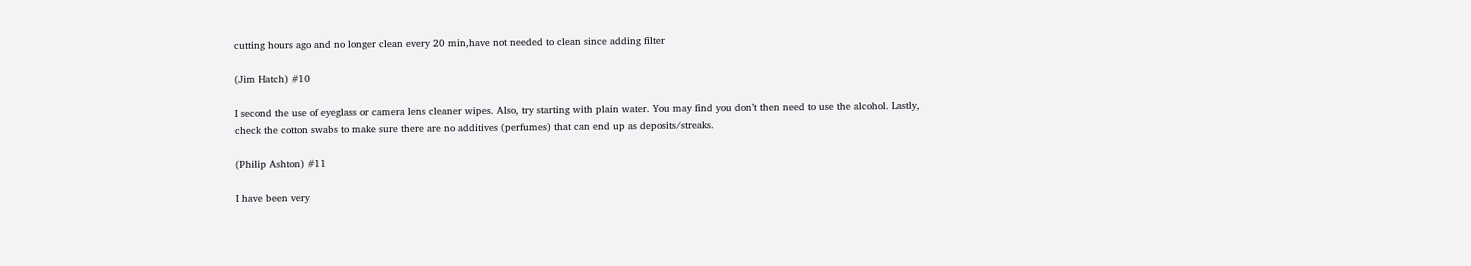cutting hours ago and no longer clean every 20 min,have not needed to clean since adding filter

(Jim Hatch) #10

I second the use of eyeglass or camera lens cleaner wipes. Also, try starting with plain water. You may find you don’t then need to use the alcohol. Lastly, check the cotton swabs to make sure there are no additives (perfumes) that can end up as deposits/streaks.

(Philip Ashton) #11

I have been very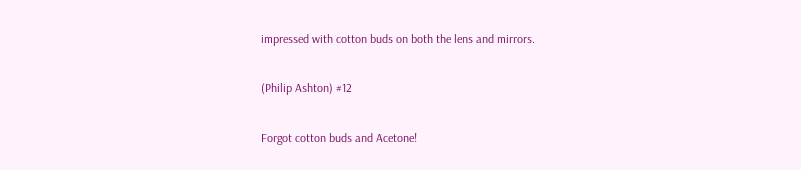impressed with cotton buds on both the lens and mirrors.

(Philip Ashton) #12

Forgot cotton buds and Acetone!